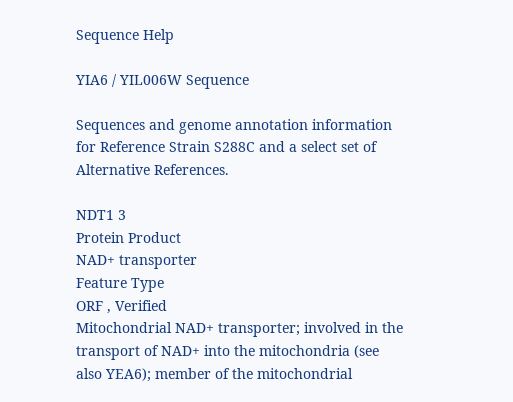Sequence Help

YIA6 / YIL006W Sequence

Sequences and genome annotation information for Reference Strain S288C and a select set of Alternative References.

NDT1 3
Protein Product
NAD+ transporter
Feature Type
ORF , Verified
Mitochondrial NAD+ transporter; involved in the transport of NAD+ into the mitochondria (see also YEA6); member of the mitochondrial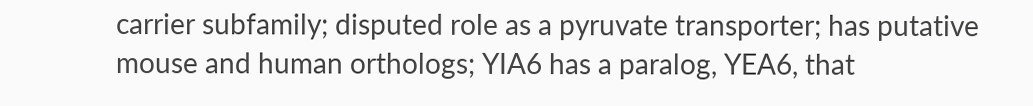carrier subfamily; disputed role as a pyruvate transporter; has putative mouse and human orthologs; YIA6 has a paralog, YEA6, that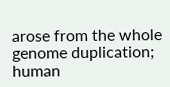arose from the whole genome duplication; human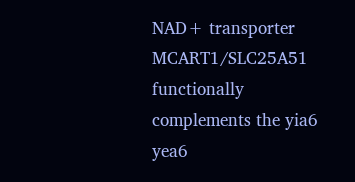NAD+ transporter MCART1/SLC25A51 functionally complements the yia6 yea6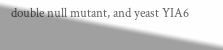double null mutant, and yeast YIA6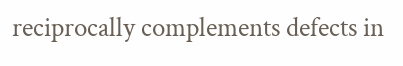reciprocally complements defects in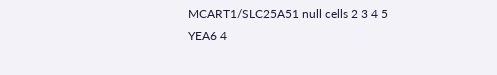MCART1/SLC25A51 null cells 2 3 4 5
YEA6 4